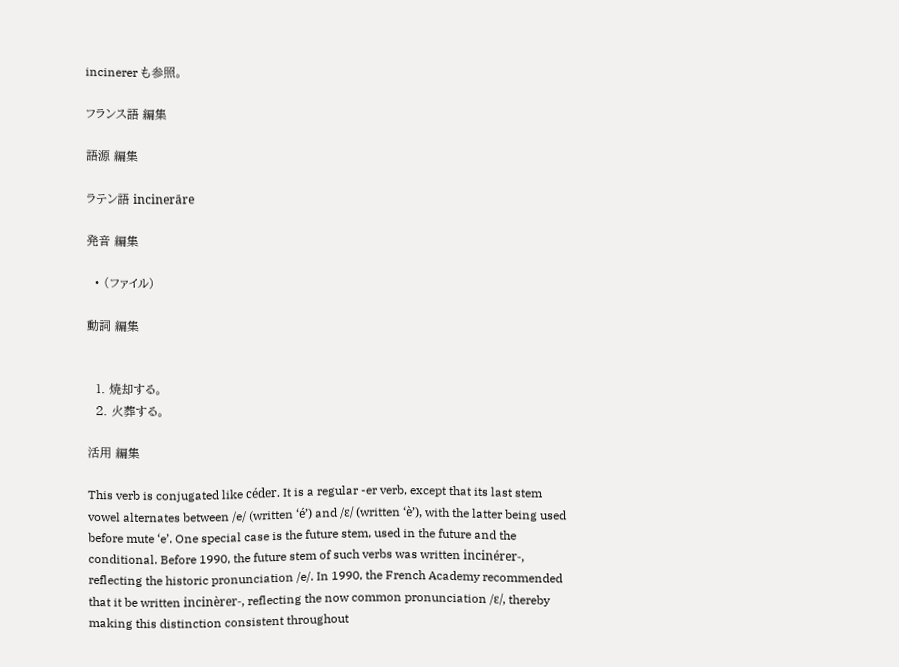incinerer も参照。

フランス語 編集

語源 編集

ラテン語 incinerāre

発音 編集

  • (ファイル)

動詞 編集


  1. 焼却する。
  2. 火葬する。

活用 編集

This verb is conjugated like céder. It is a regular -er verb, except that its last stem vowel alternates between /e/ (written ‘é’) and /ɛ/ (written ‘è’), with the latter being used before mute ‘e’. One special case is the future stem, used in the future and the conditional. Before 1990, the future stem of such verbs was written incinérer-, reflecting the historic pronunciation /e/. In 1990, the French Academy recommended that it be written incinèrer-, reflecting the now common pronunciation /ɛ/, thereby making this distinction consistent throughout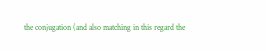the conjugation (and also matching in this regard the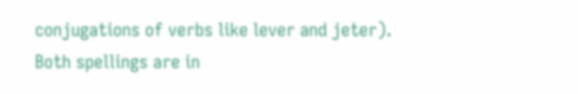conjugations of verbs like lever and jeter). Both spellings are in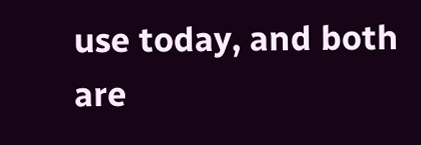use today, and both are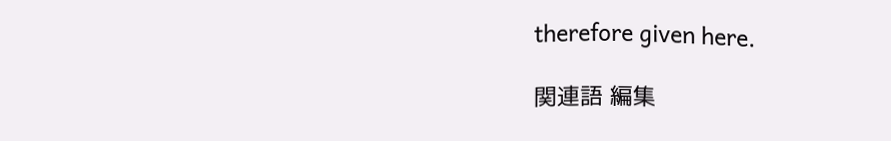therefore given here.

関連語 編集